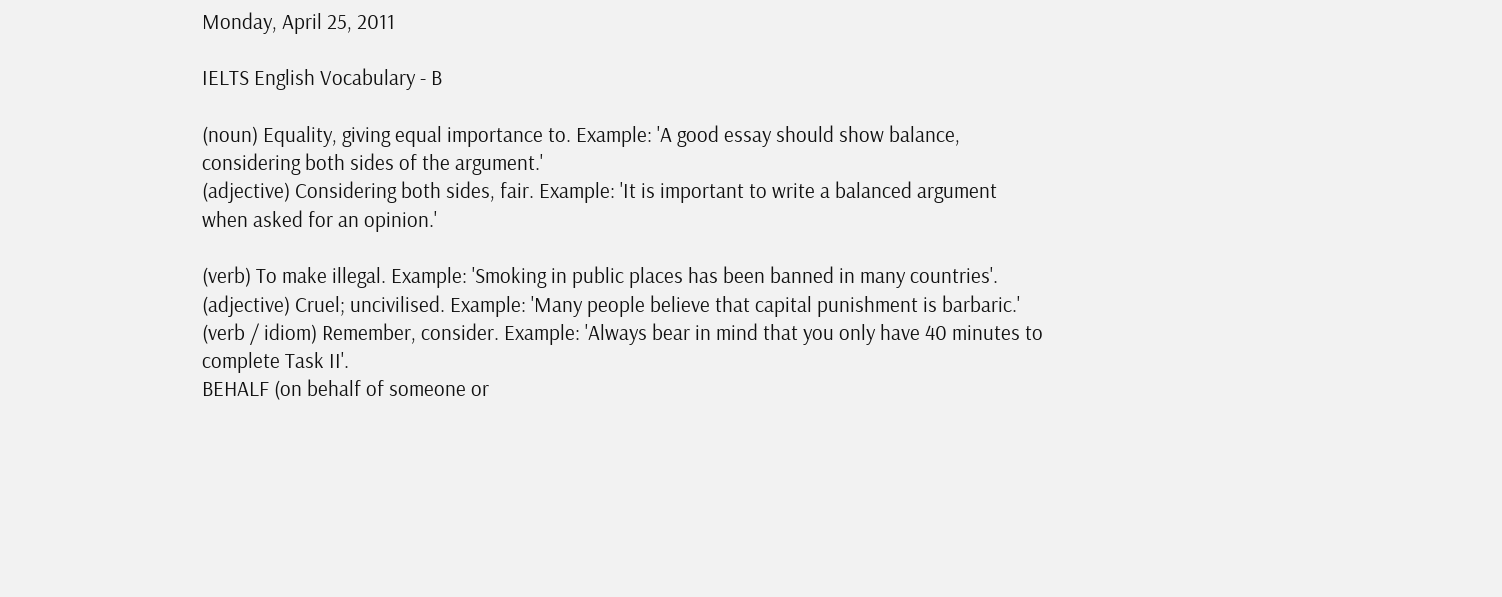Monday, April 25, 2011

IELTS English Vocabulary - B

(noun) Equality, giving equal importance to. Example: 'A good essay should show balance, considering both sides of the argument.'
(adjective) Considering both sides, fair. Example: 'It is important to write a balanced argument when asked for an opinion.'

(verb) To make illegal. Example: 'Smoking in public places has been banned in many countries'.
(adjective) Cruel; uncivilised. Example: 'Many people believe that capital punishment is barbaric.'
(verb / idiom) Remember, consider. Example: 'Always bear in mind that you only have 40 minutes to complete Task II'.
BEHALF (on behalf of someone or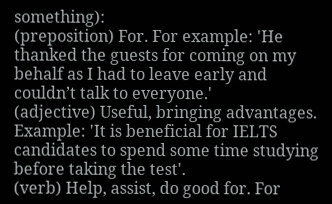something):
(preposition) For. For example: 'He thanked the guests for coming on my behalf as I had to leave early and couldn’t talk to everyone.'
(adjective) Useful, bringing advantages. Example: 'It is beneficial for IELTS candidates to spend some time studying before taking the test'.
(verb) Help, assist, do good for. For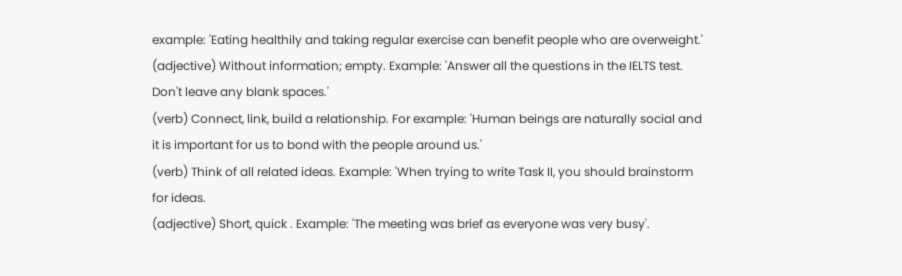example: 'Eating healthily and taking regular exercise can benefit people who are overweight.'
(adjective) Without information; empty. Example: 'Answer all the questions in the IELTS test. Don't leave any blank spaces.'
(verb) Connect, link, build a relationship. For example: 'Human beings are naturally social and it is important for us to bond with the people around us.'
(verb) Think of all related ideas. Example: 'When trying to write Task II, you should brainstorm for ideas.
(adjective) Short, quick . Example: 'The meeting was brief as everyone was very busy'.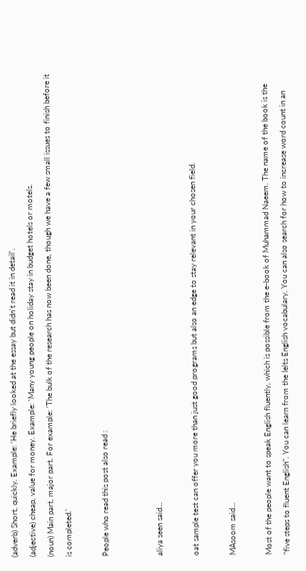(adverb) Short, quickly. Example: 'He briefly looked at the essay but didn't read it in detail'.
(adjective) cheap, value for money. Example: 'Many young people on holiday stay in budget hotels or motels.
(noun) Main part, major part. For example: 'The bulk of the research has now been done, though we have a few small issues to finish before it is completed.'

People who read this post also read :


aliya seen said...

oat sample test can offer you more than just good programs but also an edge to stay relevant in your chosen field.

MAsoom said...

Most of the people want to speak English fluently, which is possible from the e-book of Muhammad Naeem. The name of the book is the "five steps to fluent English". You can learn from the Ielts English vocabulary. You can also search for how to increase word count in an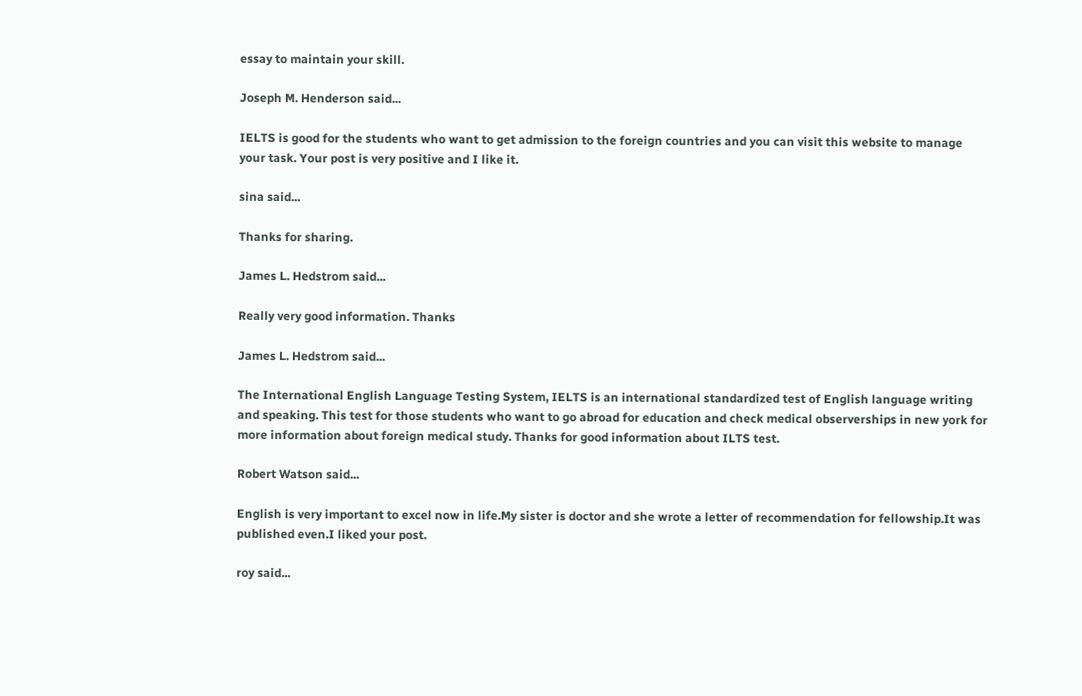essay to maintain your skill.

Joseph M. Henderson said...

IELTS is good for the students who want to get admission to the foreign countries and you can visit this website to manage your task. Your post is very positive and I like it.

sina said...

Thanks for sharing.

James L. Hedstrom said...

Really very good information. Thanks

James L. Hedstrom said...

The International English Language Testing System, IELTS is an international standardized test of English language writing and speaking. This test for those students who want to go abroad for education and check medical observerships in new york for more information about foreign medical study. Thanks for good information about ILTS test.

Robert Watson said...

English is very important to excel now in life.My sister is doctor and she wrote a letter of recommendation for fellowship.It was published even.I liked your post.

roy said...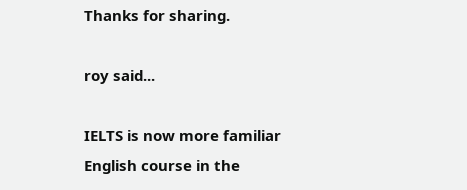Thanks for sharing.

roy said...

IELTS is now more familiar English course in the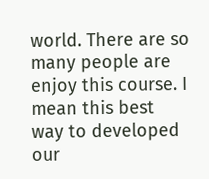world. There are so many people are enjoy this course. I mean this best way to developed our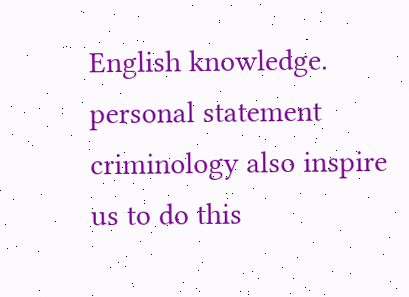English knowledge. personal statement criminology also inspire us to do this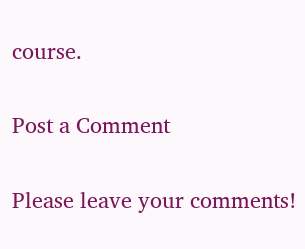course.

Post a Comment

Please leave your comments!